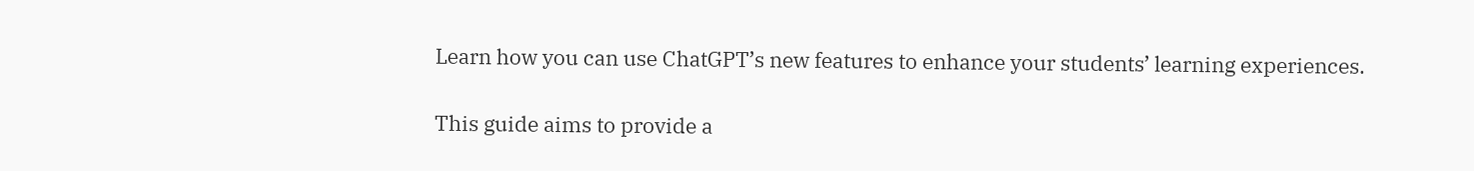Learn how you can use ChatGPT’s new features to enhance your students’ learning experiences.

This guide aims to provide a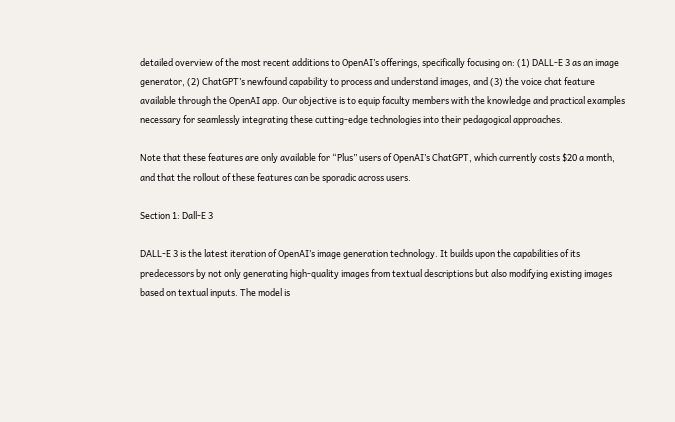detailed overview of the most recent additions to OpenAI’s offerings, specifically focusing on: (1) DALL-E 3 as an image generator, (2) ChatGPT’s newfound capability to process and understand images, and (3) the voice chat feature available through the OpenAI app. Our objective is to equip faculty members with the knowledge and practical examples necessary for seamlessly integrating these cutting-edge technologies into their pedagogical approaches.

Note that these features are only available for “Plus” users of OpenAI’s ChatGPT, which currently costs $20 a month, and that the rollout of these features can be sporadic across users.

Section 1: Dall-E 3

DALL-E 3 is the latest iteration of OpenAI’s image generation technology. It builds upon the capabilities of its predecessors by not only generating high-quality images from textual descriptions but also modifying existing images based on textual inputs. The model is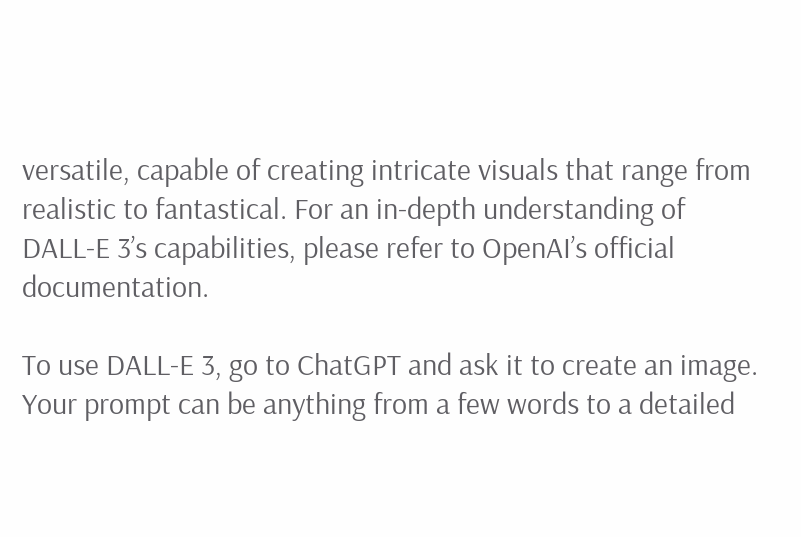versatile, capable of creating intricate visuals that range from realistic to fantastical. For an in-depth understanding of DALL-E 3’s capabilities, please refer to OpenAI’s official documentation.

To use DALL-E 3, go to ChatGPT and ask it to create an image. Your prompt can be anything from a few words to a detailed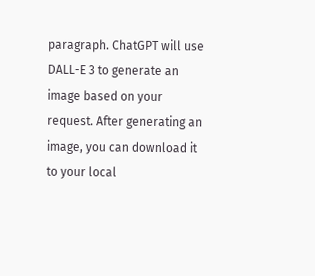paragraph. ChatGPT will use DALL-E 3 to generate an image based on your request. After generating an image, you can download it to your local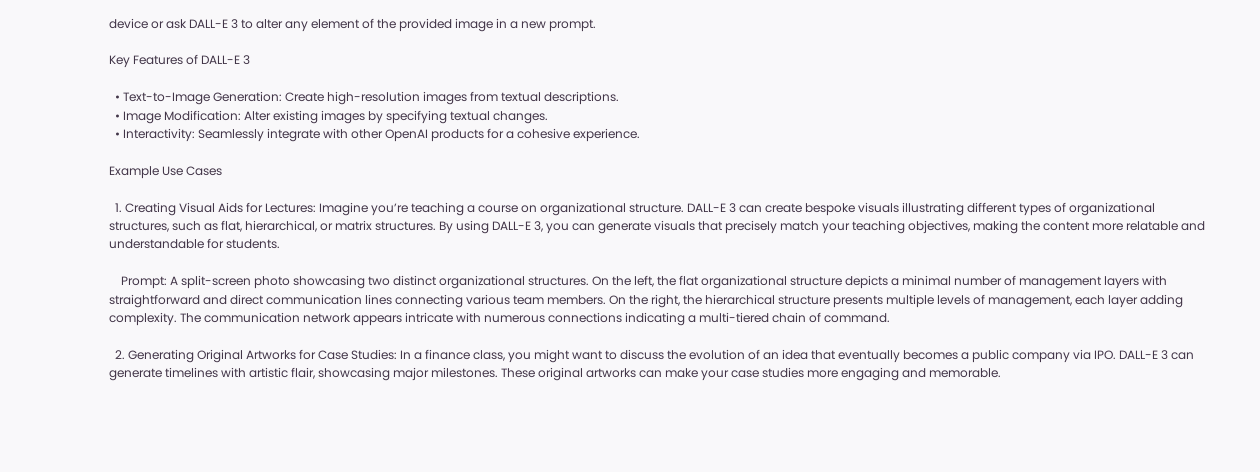device or ask DALL-E 3 to alter any element of the provided image in a new prompt.

Key Features of DALL-E 3

  • Text-to-Image Generation: Create high-resolution images from textual descriptions.
  • Image Modification: Alter existing images by specifying textual changes.
  • Interactivity: Seamlessly integrate with other OpenAI products for a cohesive experience.

Example Use Cases

  1. Creating Visual Aids for Lectures: Imagine you’re teaching a course on organizational structure. DALL-E 3 can create bespoke visuals illustrating different types of organizational structures, such as flat, hierarchical, or matrix structures. By using DALL-E 3, you can generate visuals that precisely match your teaching objectives, making the content more relatable and understandable for students.

    Prompt: A split-screen photo showcasing two distinct organizational structures. On the left, the flat organizational structure depicts a minimal number of management layers with straightforward and direct communication lines connecting various team members. On the right, the hierarchical structure presents multiple levels of management, each layer adding complexity. The communication network appears intricate with numerous connections indicating a multi-tiered chain of command.

  2. Generating Original Artworks for Case Studies: In a finance class, you might want to discuss the evolution of an idea that eventually becomes a public company via IPO. DALL-E 3 can generate timelines with artistic flair, showcasing major milestones. These original artworks can make your case studies more engaging and memorable.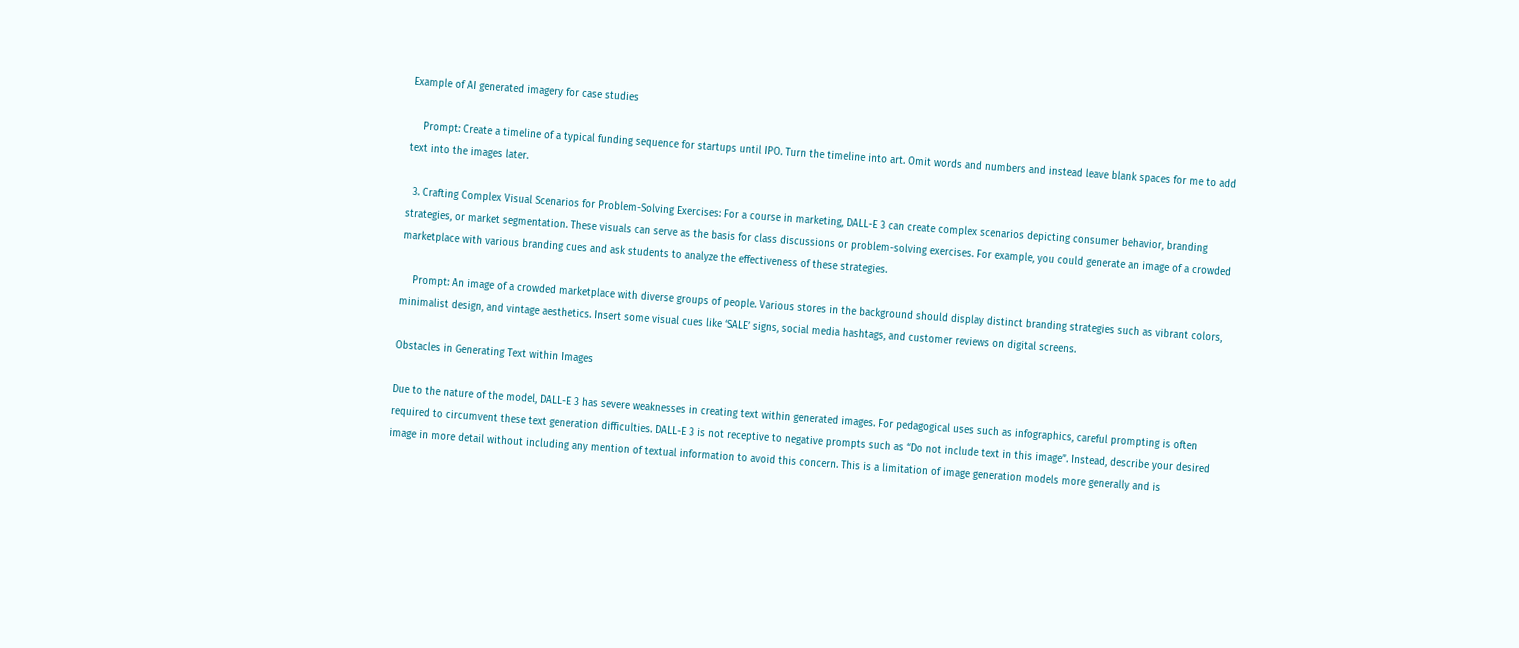Example of AI generated imagery for case studies

    Prompt: Create a timeline of a typical funding sequence for startups until IPO. Turn the timeline into art. Omit words and numbers and instead leave blank spaces for me to add text into the images later.

  3. Crafting Complex Visual Scenarios for Problem-Solving Exercises: For a course in marketing, DALL-E 3 can create complex scenarios depicting consumer behavior, branding strategies, or market segmentation. These visuals can serve as the basis for class discussions or problem-solving exercises. For example, you could generate an image of a crowded marketplace with various branding cues and ask students to analyze the effectiveness of these strategies.

    Prompt: An image of a crowded marketplace with diverse groups of people. Various stores in the background should display distinct branding strategies such as vibrant colors, minimalist design, and vintage aesthetics. Insert some visual cues like ‘SALE’ signs, social media hashtags, and customer reviews on digital screens.

Obstacles in Generating Text within Images

Due to the nature of the model, DALL-E 3 has severe weaknesses in creating text within generated images. For pedagogical uses such as infographics, careful prompting is often required to circumvent these text generation difficulties. DALL-E 3 is not receptive to negative prompts such as “Do not include text in this image”. Instead, describe your desired image in more detail without including any mention of textual information to avoid this concern. This is a limitation of image generation models more generally and is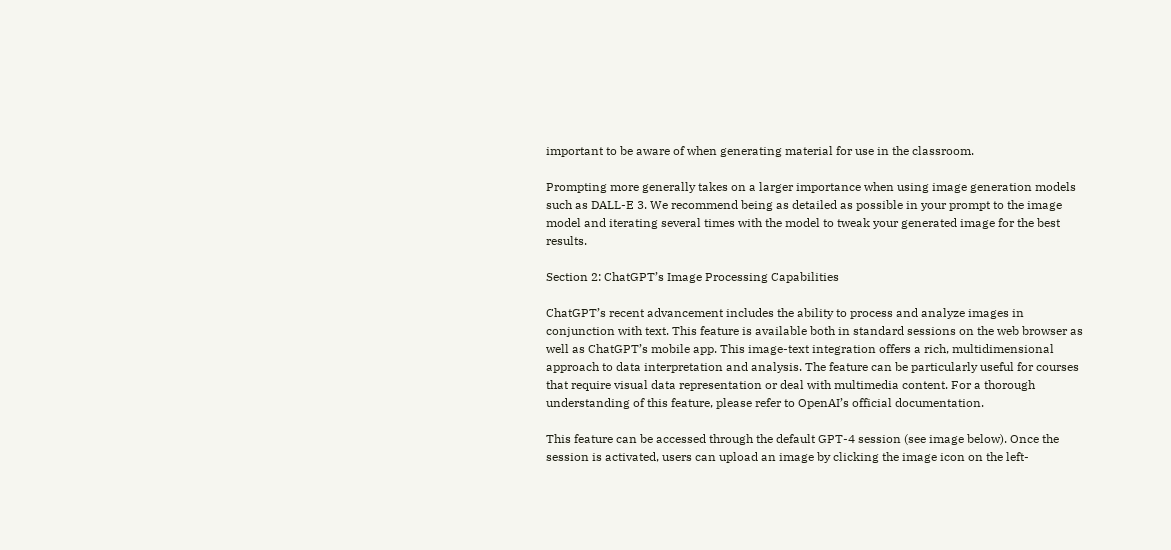important to be aware of when generating material for use in the classroom.

Prompting more generally takes on a larger importance when using image generation models such as DALL-E 3. We recommend being as detailed as possible in your prompt to the image model and iterating several times with the model to tweak your generated image for the best results.

Section 2: ChatGPT’s Image Processing Capabilities

ChatGPT’s recent advancement includes the ability to process and analyze images in conjunction with text. This feature is available both in standard sessions on the web browser as well as ChatGPT’s mobile app. This image-text integration offers a rich, multidimensional approach to data interpretation and analysis. The feature can be particularly useful for courses that require visual data representation or deal with multimedia content. For a thorough understanding of this feature, please refer to OpenAI’s official documentation.

This feature can be accessed through the default GPT-4 session (see image below). Once the session is activated, users can upload an image by clicking the image icon on the left-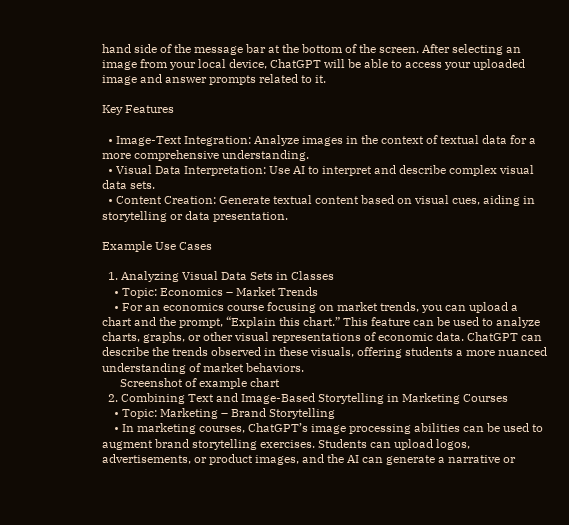hand side of the message bar at the bottom of the screen. After selecting an image from your local device, ChatGPT will be able to access your uploaded image and answer prompts related to it.

Key Features

  • Image-Text Integration: Analyze images in the context of textual data for a more comprehensive understanding.
  • Visual Data Interpretation: Use AI to interpret and describe complex visual data sets.
  • Content Creation: Generate textual content based on visual cues, aiding in storytelling or data presentation.

Example Use Cases

  1. Analyzing Visual Data Sets in Classes
    • Topic: Economics – Market Trends
    • For an economics course focusing on market trends, you can upload a chart and the prompt, “Explain this chart.” This feature can be used to analyze charts, graphs, or other visual representations of economic data. ChatGPT can describe the trends observed in these visuals, offering students a more nuanced understanding of market behaviors.
      Screenshot of example chart
  2. Combining Text and Image-Based Storytelling in Marketing Courses
    • Topic: Marketing – Brand Storytelling
    • In marketing courses, ChatGPT’s image processing abilities can be used to augment brand storytelling exercises. Students can upload logos, advertisements, or product images, and the AI can generate a narrative or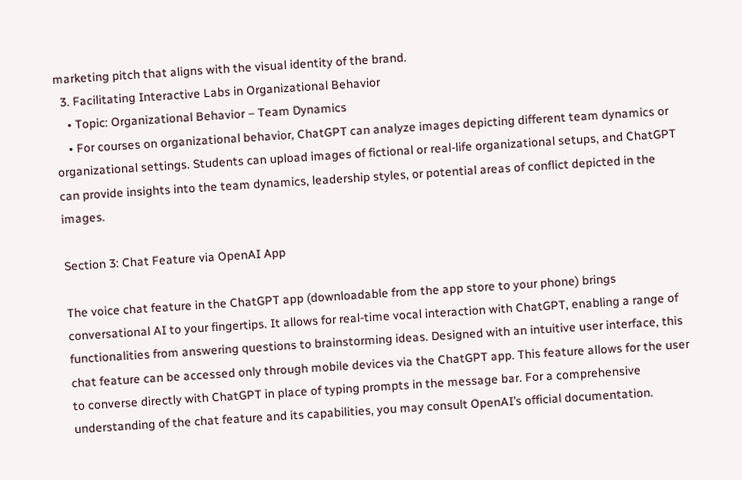marketing pitch that aligns with the visual identity of the brand.
  3. Facilitating Interactive Labs in Organizational Behavior
    • Topic: Organizational Behavior – Team Dynamics
    • For courses on organizational behavior, ChatGPT can analyze images depicting different team dynamics or organizational settings. Students can upload images of fictional or real-life organizational setups, and ChatGPT can provide insights into the team dynamics, leadership styles, or potential areas of conflict depicted in the images.

Section 3: Chat Feature via OpenAI App

The voice chat feature in the ChatGPT app (downloadable from the app store to your phone) brings conversational AI to your fingertips. It allows for real-time vocal interaction with ChatGPT, enabling a range of functionalities from answering questions to brainstorming ideas. Designed with an intuitive user interface, this chat feature can be accessed only through mobile devices via the ChatGPT app. This feature allows for the user to converse directly with ChatGPT in place of typing prompts in the message bar. For a comprehensive understanding of the chat feature and its capabilities, you may consult OpenAI’s official documentation.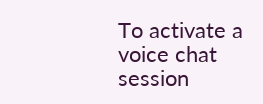To activate a voice chat session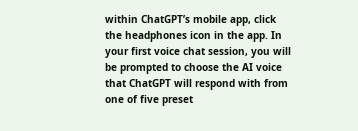within ChatGPT’s mobile app, click the headphones icon in the app. In your first voice chat session, you will be prompted to choose the AI voice that ChatGPT will respond with from one of five preset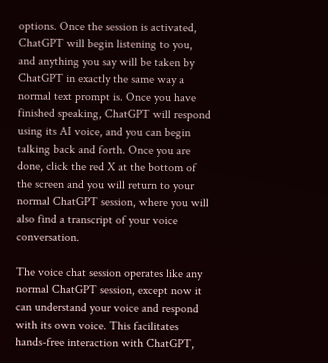options. Once the session is activated, ChatGPT will begin listening to you, and anything you say will be taken by ChatGPT in exactly the same way a normal text prompt is. Once you have finished speaking, ChatGPT will respond using its AI voice, and you can begin talking back and forth. Once you are done, click the red X at the bottom of the screen and you will return to your normal ChatGPT session, where you will also find a transcript of your voice conversation.

The voice chat session operates like any normal ChatGPT session, except now it can understand your voice and respond with its own voice. This facilitates hands-free interaction with ChatGPT,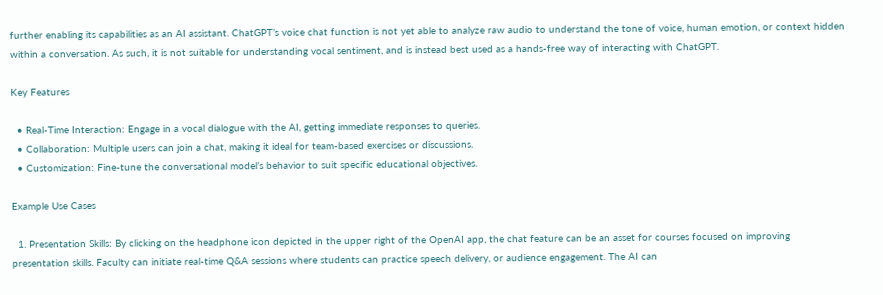further enabling its capabilities as an AI assistant. ChatGPT’s voice chat function is not yet able to analyze raw audio to understand the tone of voice, human emotion, or context hidden within a conversation. As such, it is not suitable for understanding vocal sentiment, and is instead best used as a hands-free way of interacting with ChatGPT.

Key Features

  • Real-Time Interaction: Engage in a vocal dialogue with the AI, getting immediate responses to queries.
  • Collaboration: Multiple users can join a chat, making it ideal for team-based exercises or discussions.
  • Customization: Fine-tune the conversational model’s behavior to suit specific educational objectives.

Example Use Cases

  1. Presentation Skills: By clicking on the headphone icon depicted in the upper right of the OpenAI app, the chat feature can be an asset for courses focused on improving presentation skills. Faculty can initiate real-time Q&A sessions where students can practice speech delivery, or audience engagement. The AI can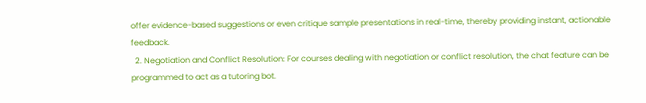offer evidence-based suggestions or even critique sample presentations in real-time, thereby providing instant, actionable feedback.
  2. Negotiation and Conflict Resolution: For courses dealing with negotiation or conflict resolution, the chat feature can be programmed to act as a tutoring bot.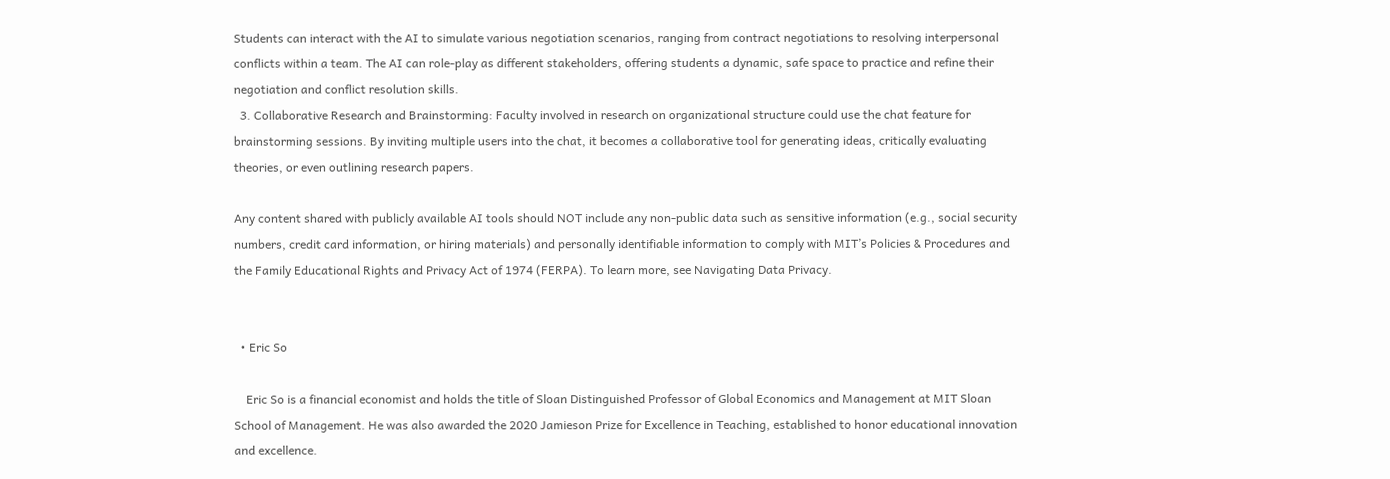Students can interact with the AI to simulate various negotiation scenarios, ranging from contract negotiations to resolving interpersonal conflicts within a team. The AI can role-play as different stakeholders, offering students a dynamic, safe space to practice and refine their negotiation and conflict resolution skills.
  3. Collaborative Research and Brainstorming: Faculty involved in research on organizational structure could use the chat feature for brainstorming sessions. By inviting multiple users into the chat, it becomes a collaborative tool for generating ideas, critically evaluating theories, or even outlining research papers.

Any content shared with publicly available AI tools should NOT include any non-public data such as sensitive information (e.g., social security numbers, credit card information, or hiring materials) and personally identifiable information to comply with MIT’s Policies & Procedures and the Family Educational Rights and Privacy Act of 1974 (FERPA). To learn more, see Navigating Data Privacy.


  • Eric So

    Eric So is a financial economist and holds the title of Sloan Distinguished Professor of Global Economics and Management at MIT Sloan School of Management. He was also awarded the 2020 Jamieson Prize for Excellence in Teaching, established to honor educational innovation and excellence.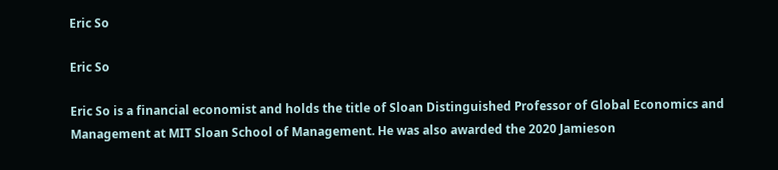Eric So

Eric So

Eric So is a financial economist and holds the title of Sloan Distinguished Professor of Global Economics and Management at MIT Sloan School of Management. He was also awarded the 2020 Jamieson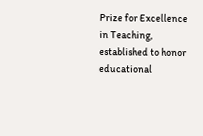Prize for Excellence in Teaching, established to honor educational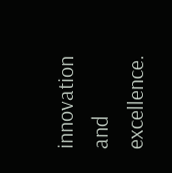innovation and excellence.